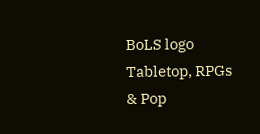BoLS logo Tabletop, RPGs & Pop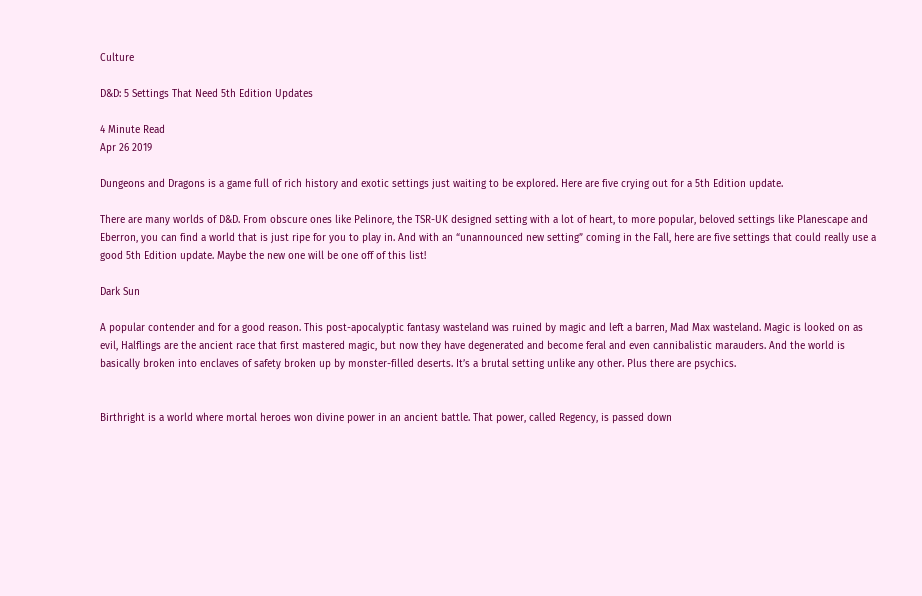Culture

D&D: 5 Settings That Need 5th Edition Updates

4 Minute Read
Apr 26 2019

Dungeons and Dragons is a game full of rich history and exotic settings just waiting to be explored. Here are five crying out for a 5th Edition update.

There are many worlds of D&D. From obscure ones like Pelinore, the TSR-UK designed setting with a lot of heart, to more popular, beloved settings like Planescape and Eberron, you can find a world that is just ripe for you to play in. And with an “unannounced new setting” coming in the Fall, here are five settings that could really use a good 5th Edition update. Maybe the new one will be one off of this list!

Dark Sun

A popular contender and for a good reason. This post-apocalyptic fantasy wasteland was ruined by magic and left a barren, Mad Max wasteland. Magic is looked on as evil, Halflings are the ancient race that first mastered magic, but now they have degenerated and become feral and even cannibalistic marauders. And the world is basically broken into enclaves of safety broken up by monster-filled deserts. It’s a brutal setting unlike any other. Plus there are psychics.


Birthright is a world where mortal heroes won divine power in an ancient battle. That power, called Regency, is passed down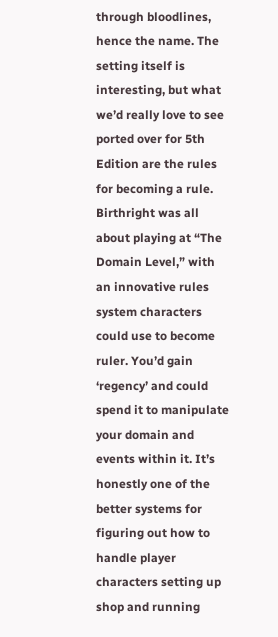through bloodlines, hence the name. The setting itself is interesting, but what we’d really love to see ported over for 5th Edition are the rules for becoming a rule. Birthright was all about playing at “The Domain Level,” with an innovative rules system characters could use to become ruler. You’d gain ‘regency’ and could spend it to manipulate your domain and events within it. It’s honestly one of the better systems for figuring out how to handle player characters setting up shop and running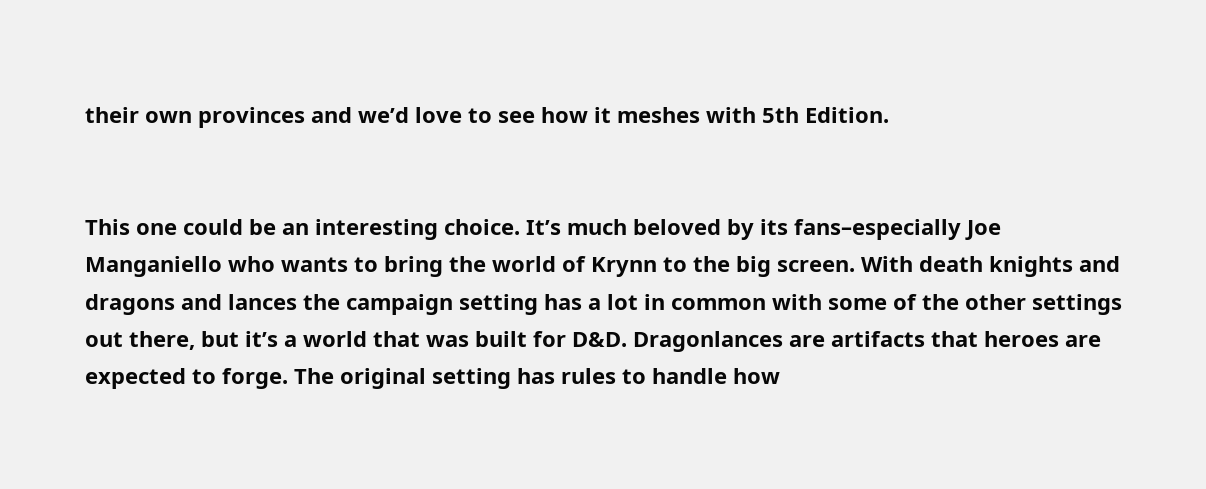their own provinces and we’d love to see how it meshes with 5th Edition.


This one could be an interesting choice. It’s much beloved by its fans–especially Joe Manganiello who wants to bring the world of Krynn to the big screen. With death knights and dragons and lances the campaign setting has a lot in common with some of the other settings out there, but it’s a world that was built for D&D. Dragonlances are artifacts that heroes are expected to forge. The original setting has rules to handle how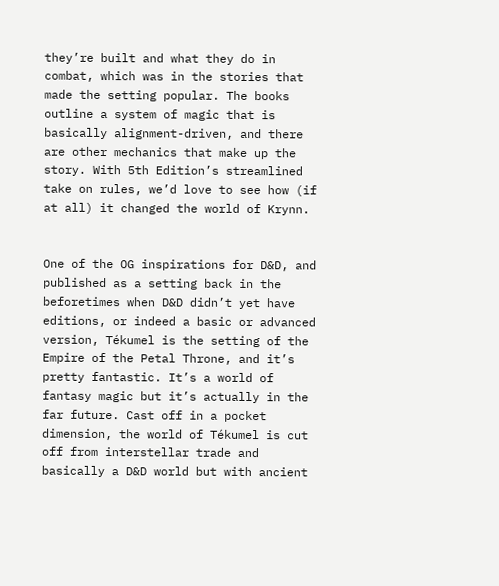they’re built and what they do in combat, which was in the stories that made the setting popular. The books outline a system of magic that is basically alignment-driven, and there are other mechanics that make up the story. With 5th Edition’s streamlined take on rules, we’d love to see how (if at all) it changed the world of Krynn.


One of the OG inspirations for D&D, and published as a setting back in the beforetimes when D&D didn’t yet have editions, or indeed a basic or advanced version, Tékumel is the setting of the Empire of the Petal Throne, and it’s pretty fantastic. It’s a world of fantasy magic but it’s actually in the far future. Cast off in a pocket dimension, the world of Tékumel is cut off from interstellar trade and basically a D&D world but with ancient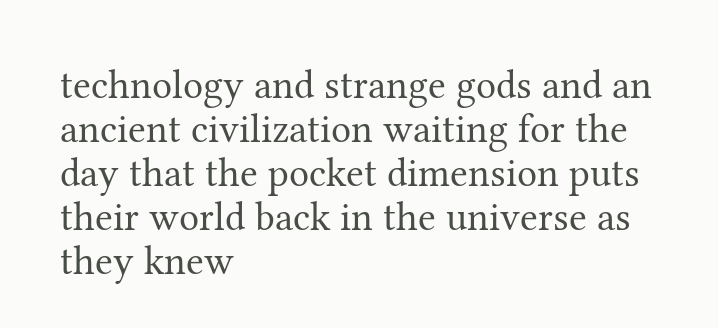technology and strange gods and an ancient civilization waiting for the day that the pocket dimension puts their world back in the universe as they knew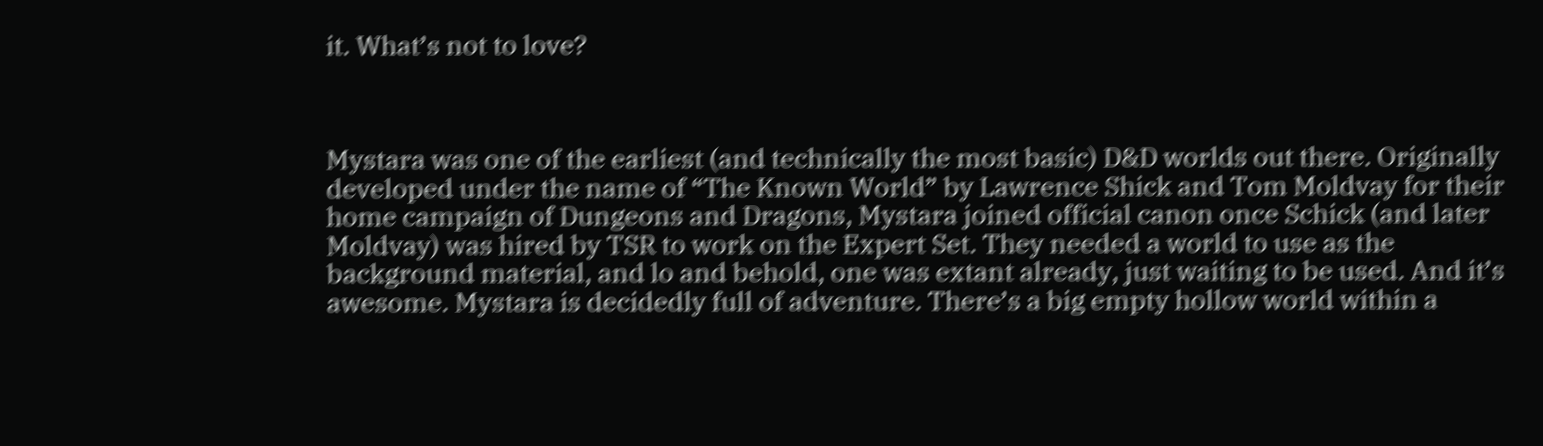it. What’s not to love?



Mystara was one of the earliest (and technically the most basic) D&D worlds out there. Originally developed under the name of “The Known World” by Lawrence Shick and Tom Moldvay for their home campaign of Dungeons and Dragons, Mystara joined official canon once Schick (and later Moldvay) was hired by TSR to work on the Expert Set. They needed a world to use as the background material, and lo and behold, one was extant already, just waiting to be used. And it’s awesome. Mystara is decidedly full of adventure. There’s a big empty hollow world within a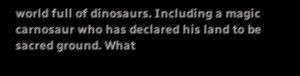world full of dinosaurs. Including a magic carnosaur who has declared his land to be sacred ground. What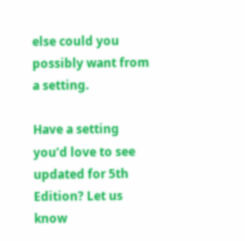else could you possibly want from a setting.

Have a setting you’d love to see updated for 5th Edition? Let us know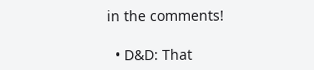in the comments!

  • D&D: That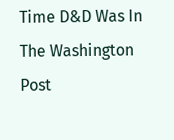Time D&D Was In The Washington Post